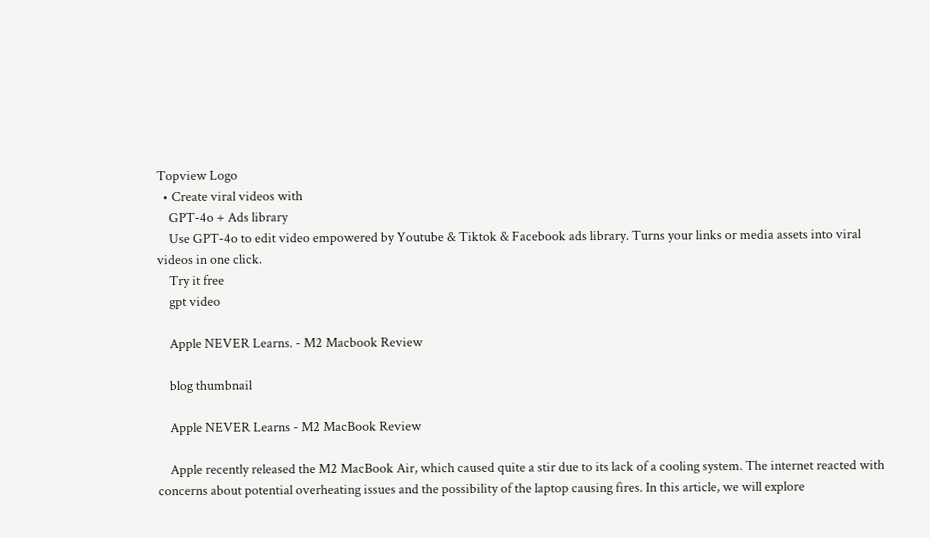Topview Logo
  • Create viral videos with
    GPT-4o + Ads library
    Use GPT-4o to edit video empowered by Youtube & Tiktok & Facebook ads library. Turns your links or media assets into viral videos in one click.
    Try it free
    gpt video

    Apple NEVER Learns. - M2 Macbook Review

    blog thumbnail

    Apple NEVER Learns - M2 MacBook Review

    Apple recently released the M2 MacBook Air, which caused quite a stir due to its lack of a cooling system. The internet reacted with concerns about potential overheating issues and the possibility of the laptop causing fires. In this article, we will explore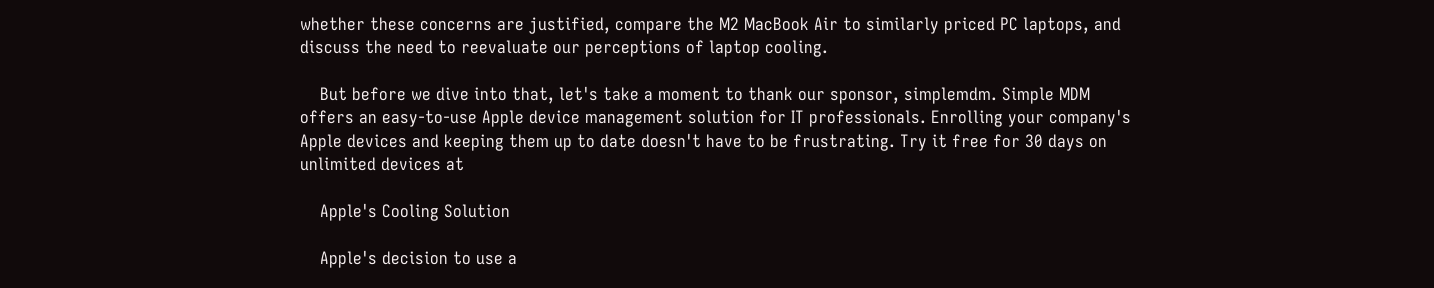whether these concerns are justified, compare the M2 MacBook Air to similarly priced PC laptops, and discuss the need to reevaluate our perceptions of laptop cooling.

    But before we dive into that, let's take a moment to thank our sponsor, simplemdm. Simple MDM offers an easy-to-use Apple device management solution for IT professionals. Enrolling your company's Apple devices and keeping them up to date doesn't have to be frustrating. Try it free for 30 days on unlimited devices at

    Apple's Cooling Solution

    Apple's decision to use a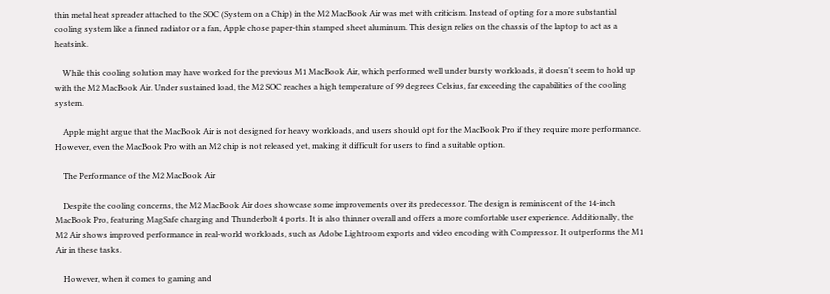thin metal heat spreader attached to the SOC (System on a Chip) in the M2 MacBook Air was met with criticism. Instead of opting for a more substantial cooling system like a finned radiator or a fan, Apple chose paper-thin stamped sheet aluminum. This design relies on the chassis of the laptop to act as a heatsink.

    While this cooling solution may have worked for the previous M1 MacBook Air, which performed well under bursty workloads, it doesn't seem to hold up with the M2 MacBook Air. Under sustained load, the M2 SOC reaches a high temperature of 99 degrees Celsius, far exceeding the capabilities of the cooling system.

    Apple might argue that the MacBook Air is not designed for heavy workloads, and users should opt for the MacBook Pro if they require more performance. However, even the MacBook Pro with an M2 chip is not released yet, making it difficult for users to find a suitable option.

    The Performance of the M2 MacBook Air

    Despite the cooling concerns, the M2 MacBook Air does showcase some improvements over its predecessor. The design is reminiscent of the 14-inch MacBook Pro, featuring MagSafe charging and Thunderbolt 4 ports. It is also thinner overall and offers a more comfortable user experience. Additionally, the M2 Air shows improved performance in real-world workloads, such as Adobe Lightroom exports and video encoding with Compressor. It outperforms the M1 Air in these tasks.

    However, when it comes to gaming and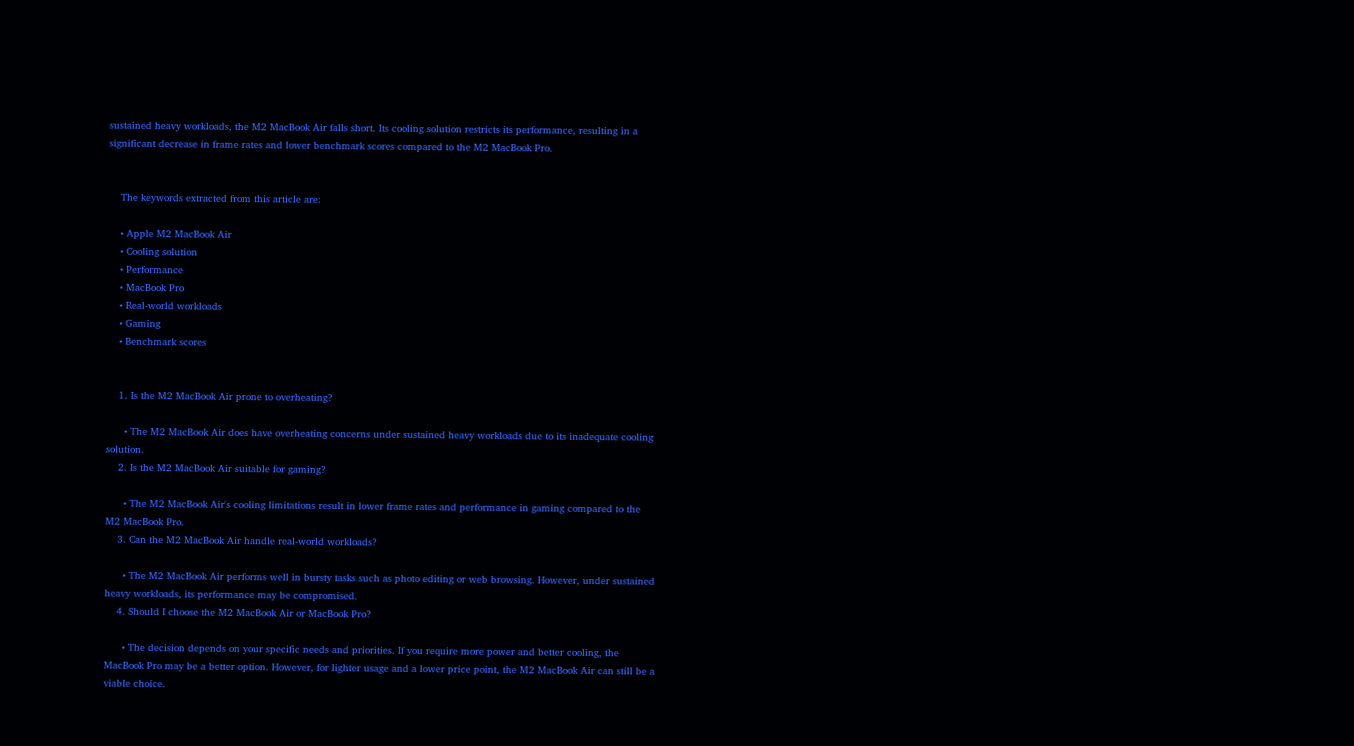sustained heavy workloads, the M2 MacBook Air falls short. Its cooling solution restricts its performance, resulting in a significant decrease in frame rates and lower benchmark scores compared to the M2 MacBook Pro.


    The keywords extracted from this article are:

    • Apple M2 MacBook Air
    • Cooling solution
    • Performance
    • MacBook Pro
    • Real-world workloads
    • Gaming
    • Benchmark scores


    1. Is the M2 MacBook Air prone to overheating?

      • The M2 MacBook Air does have overheating concerns under sustained heavy workloads due to its inadequate cooling solution.
    2. Is the M2 MacBook Air suitable for gaming?

      • The M2 MacBook Air's cooling limitations result in lower frame rates and performance in gaming compared to the M2 MacBook Pro.
    3. Can the M2 MacBook Air handle real-world workloads?

      • The M2 MacBook Air performs well in bursty tasks such as photo editing or web browsing. However, under sustained heavy workloads, its performance may be compromised.
    4. Should I choose the M2 MacBook Air or MacBook Pro?

      • The decision depends on your specific needs and priorities. If you require more power and better cooling, the MacBook Pro may be a better option. However, for lighter usage and a lower price point, the M2 MacBook Air can still be a viable choice.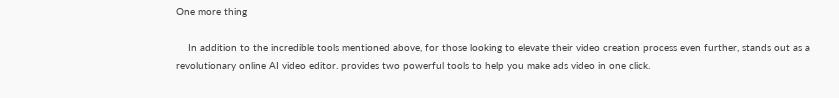One more thing

    In addition to the incredible tools mentioned above, for those looking to elevate their video creation process even further, stands out as a revolutionary online AI video editor. provides two powerful tools to help you make ads video in one click.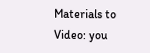Materials to Video: you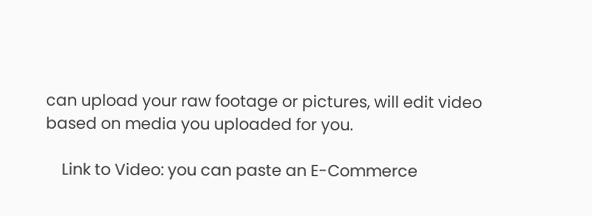can upload your raw footage or pictures, will edit video based on media you uploaded for you.

    Link to Video: you can paste an E-Commerce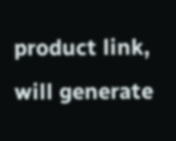product link, will generate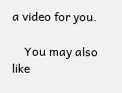a video for you.

    You may also like